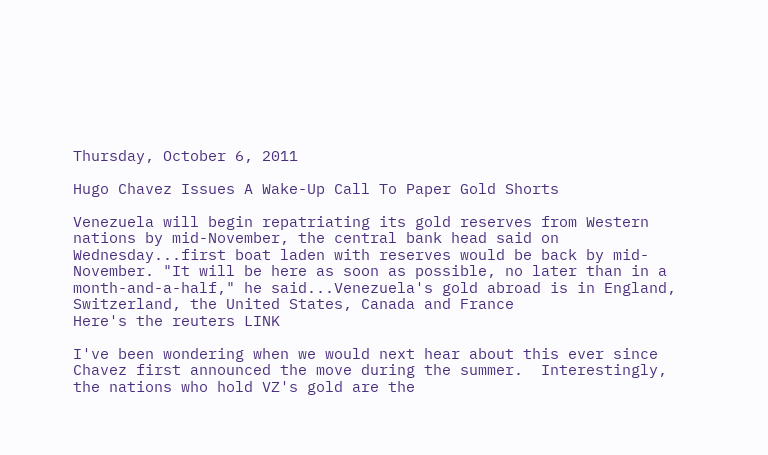Thursday, October 6, 2011

Hugo Chavez Issues A Wake-Up Call To Paper Gold Shorts

Venezuela will begin repatriating its gold reserves from Western nations by mid-November, the central bank head said on Wednesday...first boat laden with reserves would be back by mid-November. "It will be here as soon as possible, no later than in a month-and-a-half," he said...Venezuela's gold abroad is in England, Switzerland, the United States, Canada and France
Here's the reuters LINK

I've been wondering when we would next hear about this ever since Chavez first announced the move during the summer.  Interestingly, the nations who hold VZ's gold are the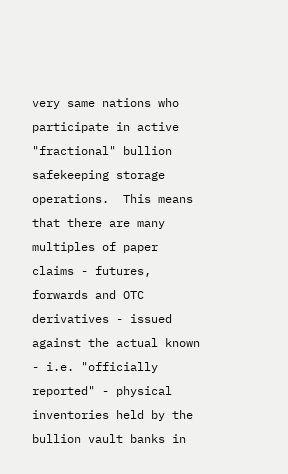very same nations who participate in active "fractional" bullion safekeeping storage operations.  This means that there are many multiples of paper claims - futures, forwards and OTC derivatives - issued against the actual known - i.e. "officially reported" - physical inventories held by the bullion vault banks in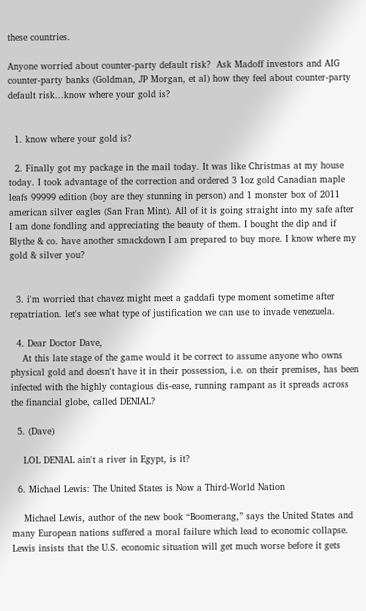these countries.

Anyone worried about counter-party default risk?  Ask Madoff investors and AIG counter-party banks (Goldman, JP Morgan, et al) how they feel about counter-party default risk...know where your gold is?


  1. know where your gold is?

  2. Finally got my package in the mail today. It was like Christmas at my house today. I took advantage of the correction and ordered 3 1oz gold Canadian maple leafs 99999 edition (boy are they stunning in person) and 1 monster box of 2011 american silver eagles (San Fran Mint). All of it is going straight into my safe after I am done fondling and appreciating the beauty of them. I bought the dip and if Blythe & co. have another smackdown I am prepared to buy more. I know where my gold & silver you?


  3. i'm worried that chavez might meet a gaddafi type moment sometime after repatriation. let's see what type of justification we can use to invade venezuela.

  4. Dear Doctor Dave,
    At this late stage of the game would it be correct to assume anyone who owns physical gold and doesn't have it in their possession, i.e. on their premises, has been infected with the highly contagious dis-ease, running rampant as it spreads across the financial globe, called DENIAL?

  5. (Dave)

    LOL DENIAL ain't a river in Egypt, is it?

  6. Michael Lewis: The United States is Now a Third-World Nation

    Michael Lewis, author of the new book “Boomerang,” says the United States and many European nations suffered a moral failure which lead to economic collapse. Lewis insists that the U.S. economic situation will get much worse before it gets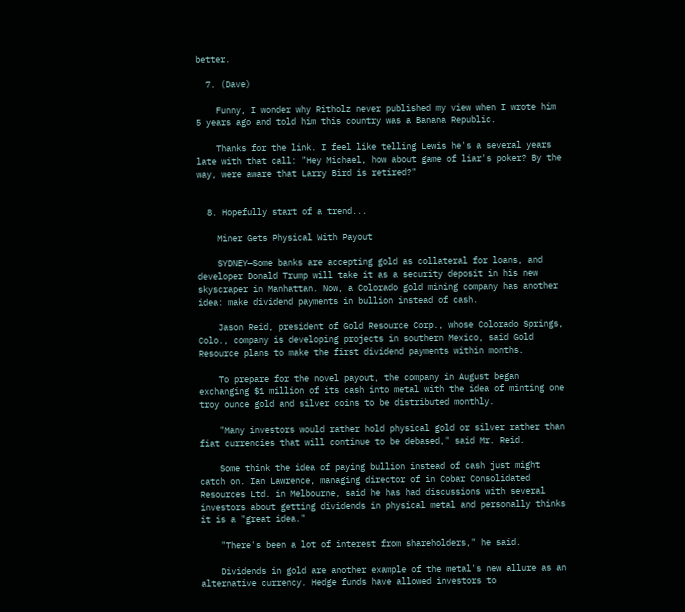better.

  7. (Dave)

    Funny, I wonder why Ritholz never published my view when I wrote him 5 years ago and told him this country was a Banana Republic.

    Thanks for the link. I feel like telling Lewis he's a several years late with that call: "Hey Michael, how about game of liar's poker? By the way, were aware that Larry Bird is retired?"


  8. Hopefully start of a trend...

    Miner Gets Physical With Payout

    SYDNEY—Some banks are accepting gold as collateral for loans, and developer Donald Trump will take it as a security deposit in his new skyscraper in Manhattan. Now, a Colorado gold mining company has another idea: make dividend payments in bullion instead of cash.

    Jason Reid, president of Gold Resource Corp., whose Colorado Springs, Colo., company is developing projects in southern Mexico, said Gold Resource plans to make the first dividend payments within months.

    To prepare for the novel payout, the company in August began exchanging $1 million of its cash into metal with the idea of minting one troy ounce gold and silver coins to be distributed monthly.

    "Many investors would rather hold physical gold or silver rather than fiat currencies that will continue to be debased," said Mr. Reid.

    Some think the idea of paying bullion instead of cash just might catch on. Ian Lawrence, managing director of in Cobar Consolidated Resources Ltd. in Melbourne, said he has had discussions with several investors about getting dividends in physical metal and personally thinks it is a "great idea."

    "There's been a lot of interest from shareholders," he said.

    Dividends in gold are another example of the metal's new allure as an alternative currency. Hedge funds have allowed investors to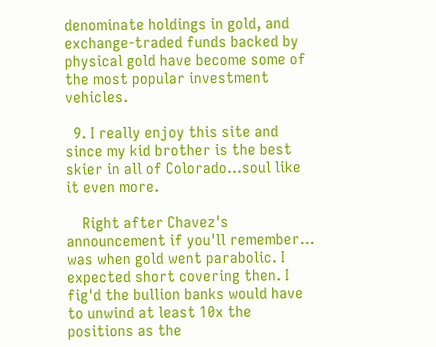denominate holdings in gold, and exchange-traded funds backed by physical gold have become some of the most popular investment vehicles.

  9. I really enjoy this site and since my kid brother is the best skier in all of Colorado...soul like it even more.

    Right after Chavez's announcement if you'll remember... was when gold went parabolic. I expected short covering then. I fig'd the bullion banks would have to unwind at least 10x the positions as the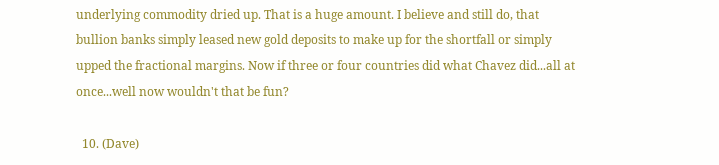underlying commodity dried up. That is a huge amount. I believe and still do, that bullion banks simply leased new gold deposits to make up for the shortfall or simply upped the fractional margins. Now if three or four countries did what Chavez did...all at once...well now wouldn't that be fun?

  10. (Dave)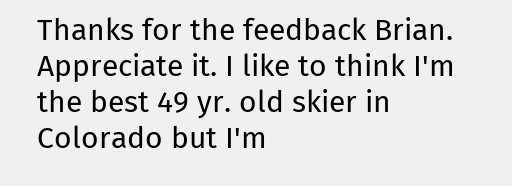Thanks for the feedback Brian. Appreciate it. I like to think I'm the best 49 yr. old skier in Colorado but I'm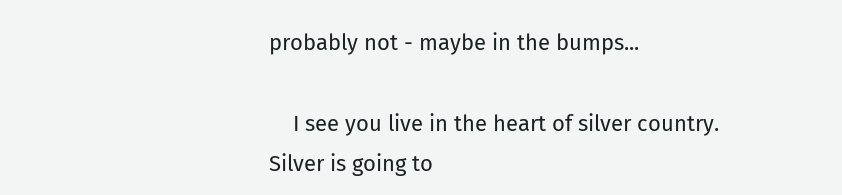probably not - maybe in the bumps...

    I see you live in the heart of silver country. Silver is going to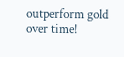outperform gold over time!